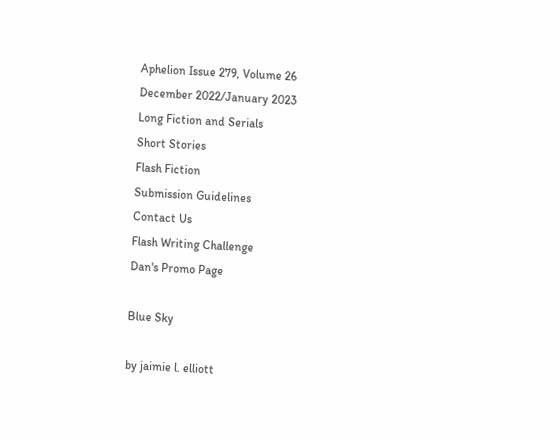Aphelion Issue 279, Volume 26
December 2022/January 2023
Long Fiction and Serials
Short Stories
Flash Fiction
Submission Guidelines
Contact Us
Flash Writing Challenge
Dan's Promo Page

Blue Sky

by jaimie l. elliott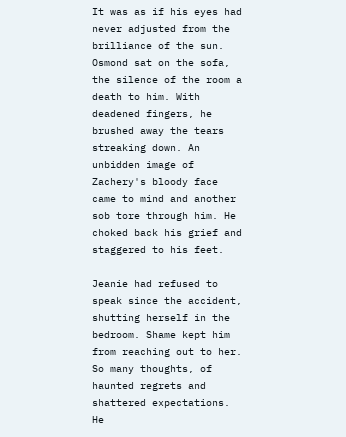It was as if his eyes had never adjusted from the brilliance of the sun. Osmond sat on the sofa, the silence of the room a death to him. With deadened fingers, he brushed away the tears streaking down. An unbidden image of Zachery's bloody face came to mind and another sob tore through him. He choked back his grief and staggered to his feet.

Jeanie had refused to speak since the accident, shutting herself in the bedroom. Shame kept him from reaching out to her. So many thoughts, of haunted regrets and shattered expectations. He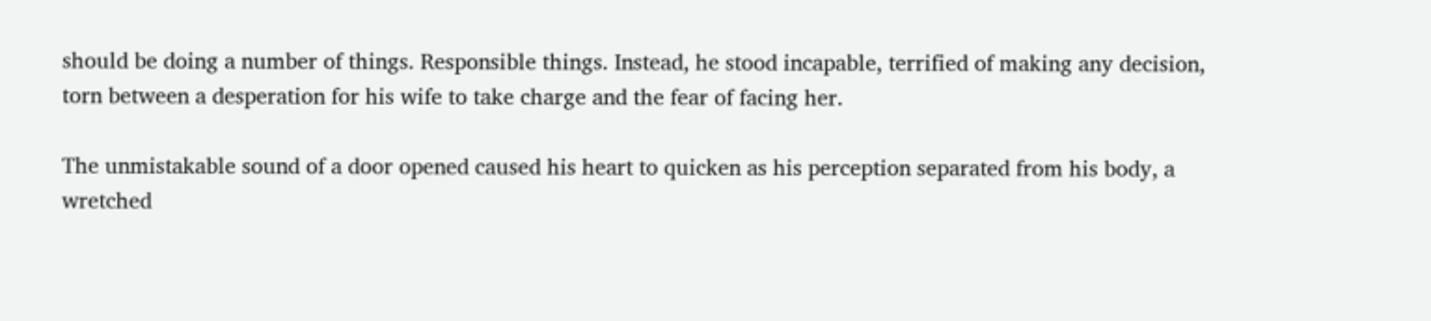should be doing a number of things. Responsible things. Instead, he stood incapable, terrified of making any decision, torn between a desperation for his wife to take charge and the fear of facing her.

The unmistakable sound of a door opened caused his heart to quicken as his perception separated from his body, a wretched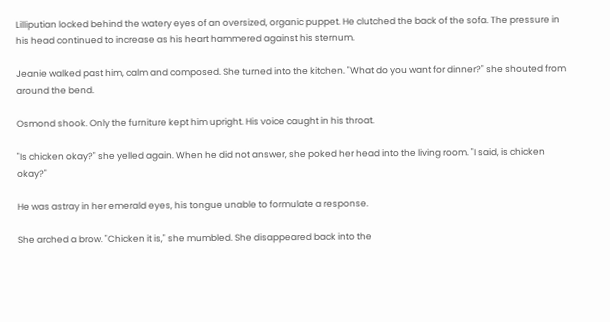Lilliputian locked behind the watery eyes of an oversized, organic puppet. He clutched the back of the sofa. The pressure in his head continued to increase as his heart hammered against his sternum.

Jeanie walked past him, calm and composed. She turned into the kitchen. "What do you want for dinner?" she shouted from around the bend.

Osmond shook. Only the furniture kept him upright. His voice caught in his throat.

"Is chicken okay?" she yelled again. When he did not answer, she poked her head into the living room. "I said, is chicken okay?"

He was astray in her emerald eyes, his tongue unable to formulate a response.

She arched a brow. "Chicken it is," she mumbled. She disappeared back into the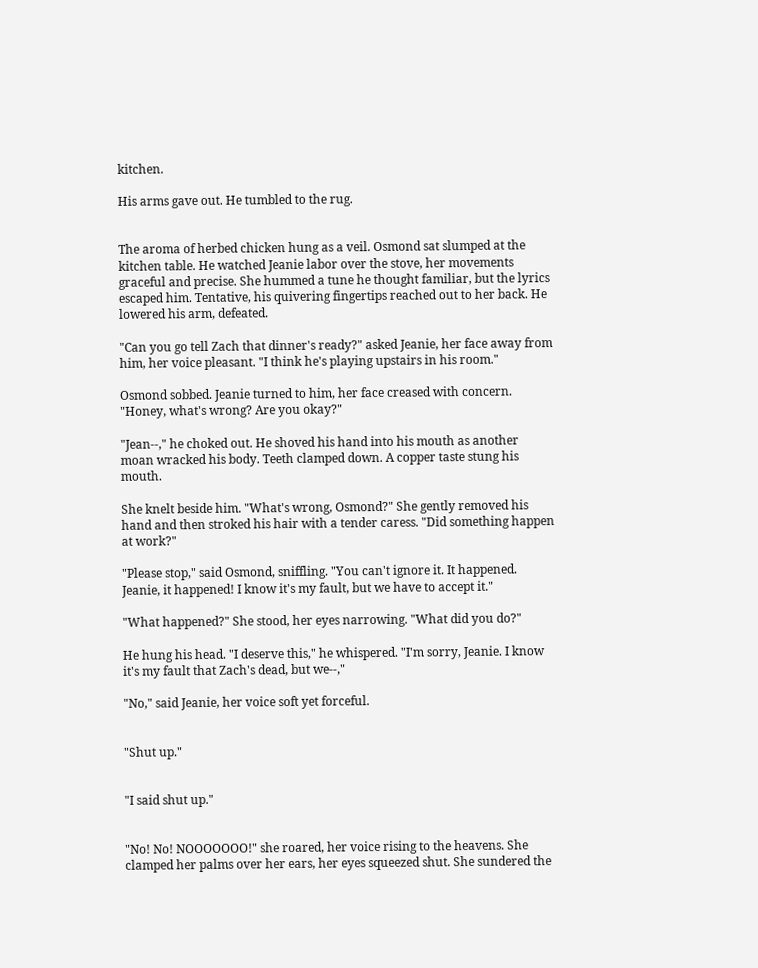kitchen.

His arms gave out. He tumbled to the rug.


The aroma of herbed chicken hung as a veil. Osmond sat slumped at the kitchen table. He watched Jeanie labor over the stove, her movements graceful and precise. She hummed a tune he thought familiar, but the lyrics escaped him. Tentative, his quivering fingertips reached out to her back. He lowered his arm, defeated.

"Can you go tell Zach that dinner's ready?" asked Jeanie, her face away from him, her voice pleasant. "I think he's playing upstairs in his room."

Osmond sobbed. Jeanie turned to him, her face creased with concern. "Honey, what's wrong? Are you okay?"

"Jean--," he choked out. He shoved his hand into his mouth as another moan wracked his body. Teeth clamped down. A copper taste stung his mouth.

She knelt beside him. "What's wrong, Osmond?" She gently removed his hand and then stroked his hair with a tender caress. "Did something happen at work?"

"Please stop," said Osmond, sniffling. "You can't ignore it. It happened. Jeanie, it happened! I know it's my fault, but we have to accept it."

"What happened?" She stood, her eyes narrowing. "What did you do?"

He hung his head. "I deserve this," he whispered. "I'm sorry, Jeanie. I know it's my fault that Zach's dead, but we--,"

"No," said Jeanie, her voice soft yet forceful.


"Shut up."


"I said shut up."


"No! No! NOOOOOOO!" she roared, her voice rising to the heavens. She clamped her palms over her ears, her eyes squeezed shut. She sundered the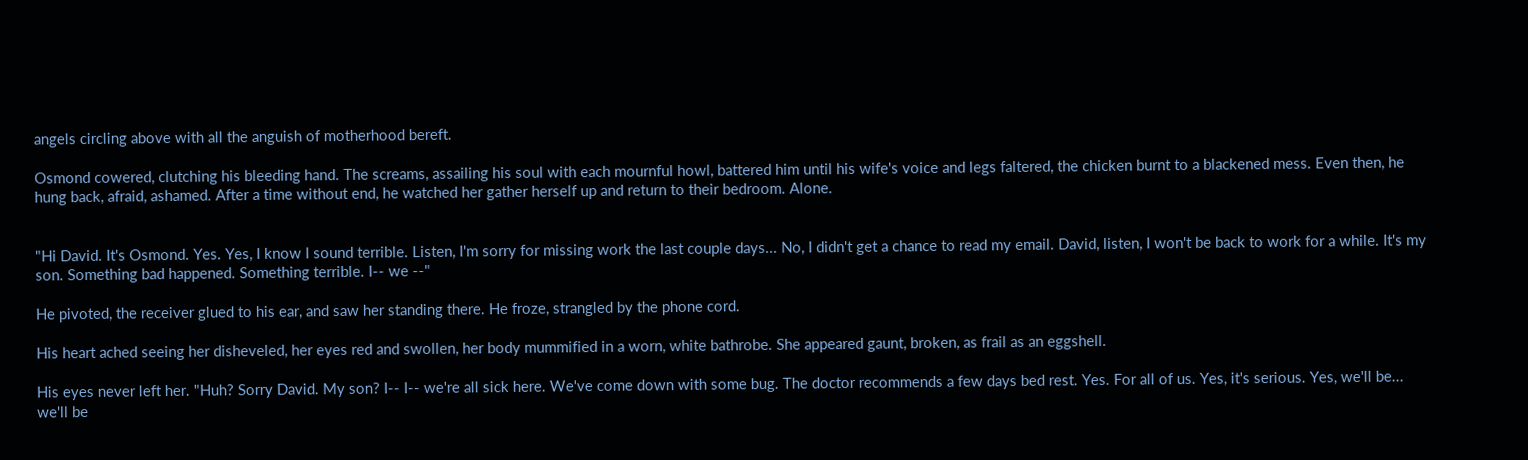angels circling above with all the anguish of motherhood bereft.

Osmond cowered, clutching his bleeding hand. The screams, assailing his soul with each mournful howl, battered him until his wife's voice and legs faltered, the chicken burnt to a blackened mess. Even then, he hung back, afraid, ashamed. After a time without end, he watched her gather herself up and return to their bedroom. Alone.


"Hi David. It's Osmond. Yes. Yes, I know I sound terrible. Listen, I'm sorry for missing work the last couple days... No, I didn't get a chance to read my email. David, listen, I won't be back to work for a while. It's my son. Something bad happened. Something terrible. I-- we --"

He pivoted, the receiver glued to his ear, and saw her standing there. He froze, strangled by the phone cord.

His heart ached seeing her disheveled, her eyes red and swollen, her body mummified in a worn, white bathrobe. She appeared gaunt, broken, as frail as an eggshell.

His eyes never left her. "Huh? Sorry David. My son? I-- I-- we're all sick here. We've come down with some bug. The doctor recommends a few days bed rest. Yes. For all of us. Yes, it's serious. Yes, we'll be... we'll be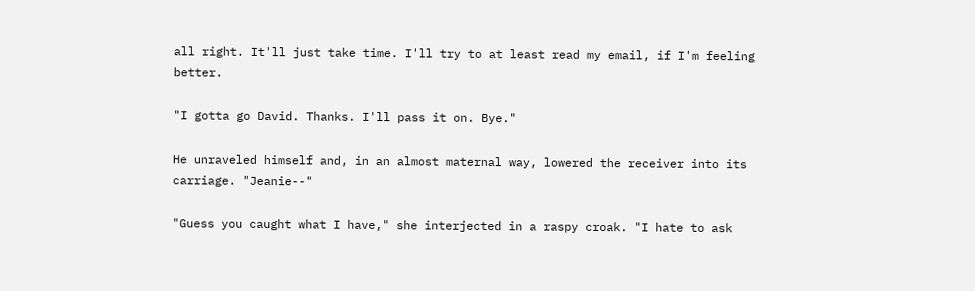all right. It'll just take time. I'll try to at least read my email, if I'm feeling better.

"I gotta go David. Thanks. I'll pass it on. Bye."

He unraveled himself and, in an almost maternal way, lowered the receiver into its carriage. "Jeanie--"

"Guess you caught what I have," she interjected in a raspy croak. "I hate to ask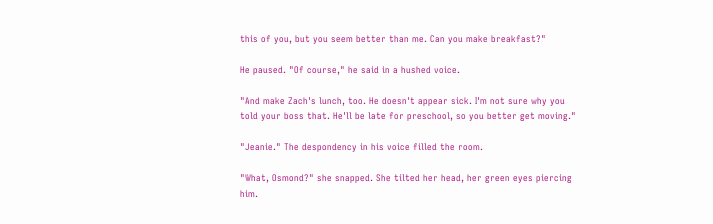this of you, but you seem better than me. Can you make breakfast?"

He paused. "Of course," he said in a hushed voice.

"And make Zach's lunch, too. He doesn't appear sick. I'm not sure why you told your boss that. He'll be late for preschool, so you better get moving."

"Jeanie." The despondency in his voice filled the room.

"What, Osmond?" she snapped. She tilted her head, her green eyes piercing him.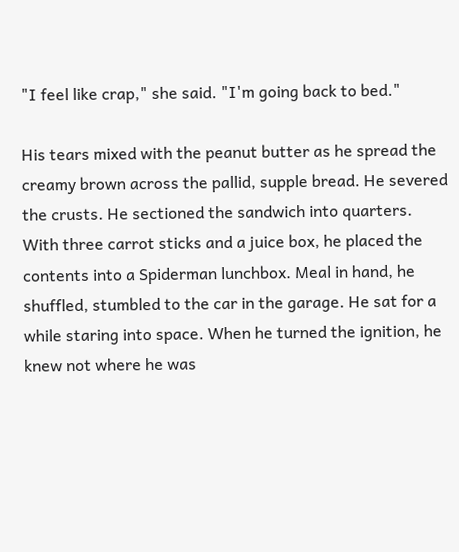"I feel like crap," she said. "I'm going back to bed."

His tears mixed with the peanut butter as he spread the creamy brown across the pallid, supple bread. He severed the crusts. He sectioned the sandwich into quarters. With three carrot sticks and a juice box, he placed the contents into a Spiderman lunchbox. Meal in hand, he shuffled, stumbled to the car in the garage. He sat for a while staring into space. When he turned the ignition, he knew not where he was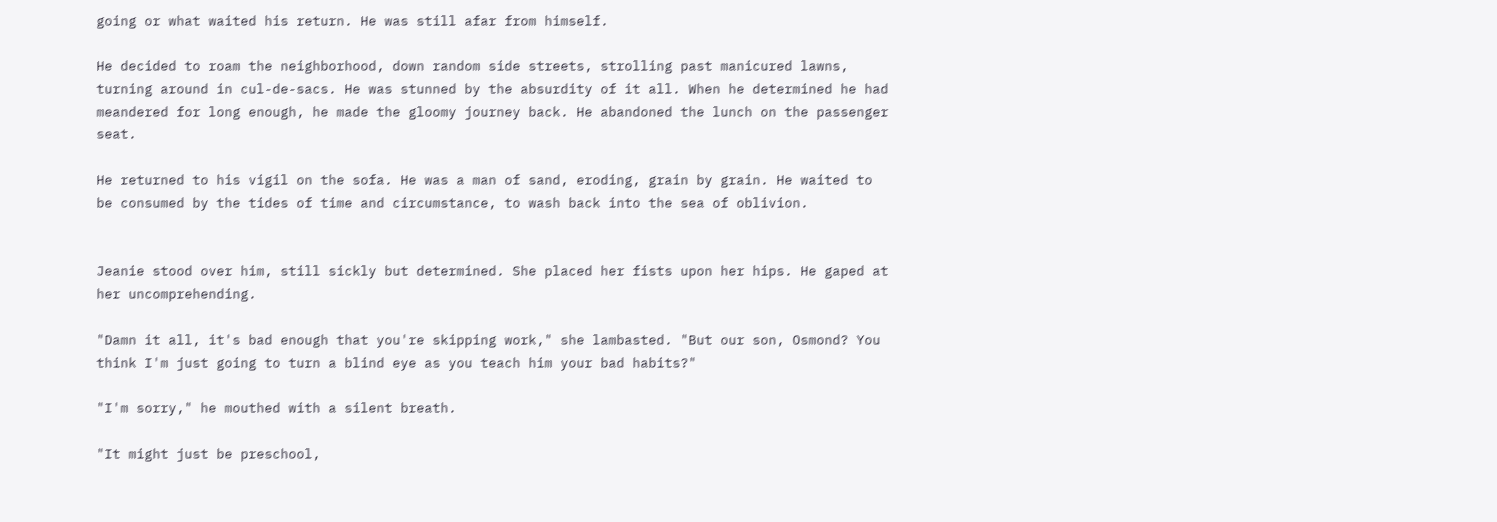going or what waited his return. He was still afar from himself.

He decided to roam the neighborhood, down random side streets, strolling past manicured lawns, turning around in cul-de-sacs. He was stunned by the absurdity of it all. When he determined he had meandered for long enough, he made the gloomy journey back. He abandoned the lunch on the passenger seat.

He returned to his vigil on the sofa. He was a man of sand, eroding, grain by grain. He waited to be consumed by the tides of time and circumstance, to wash back into the sea of oblivion.


Jeanie stood over him, still sickly but determined. She placed her fists upon her hips. He gaped at her uncomprehending.

"Damn it all, it's bad enough that you're skipping work," she lambasted. "But our son, Osmond? You think I'm just going to turn a blind eye as you teach him your bad habits?"

"I'm sorry," he mouthed with a silent breath.

"It might just be preschool,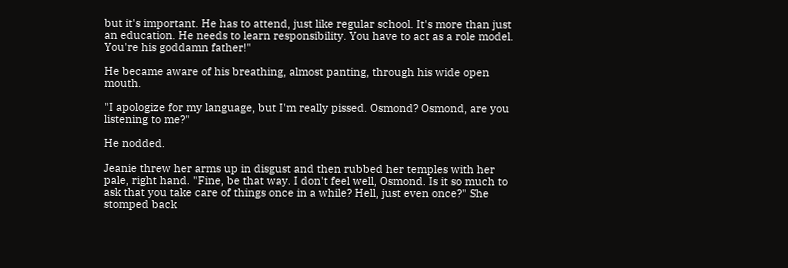but it's important. He has to attend, just like regular school. It's more than just an education. He needs to learn responsibility. You have to act as a role model. You're his goddamn father!"

He became aware of his breathing, almost panting, through his wide open mouth.

"I apologize for my language, but I'm really pissed. Osmond? Osmond, are you listening to me?"

He nodded.

Jeanie threw her arms up in disgust and then rubbed her temples with her pale, right hand. "Fine, be that way. I don't feel well, Osmond. Is it so much to ask that you take care of things once in a while? Hell, just even once?" She stomped back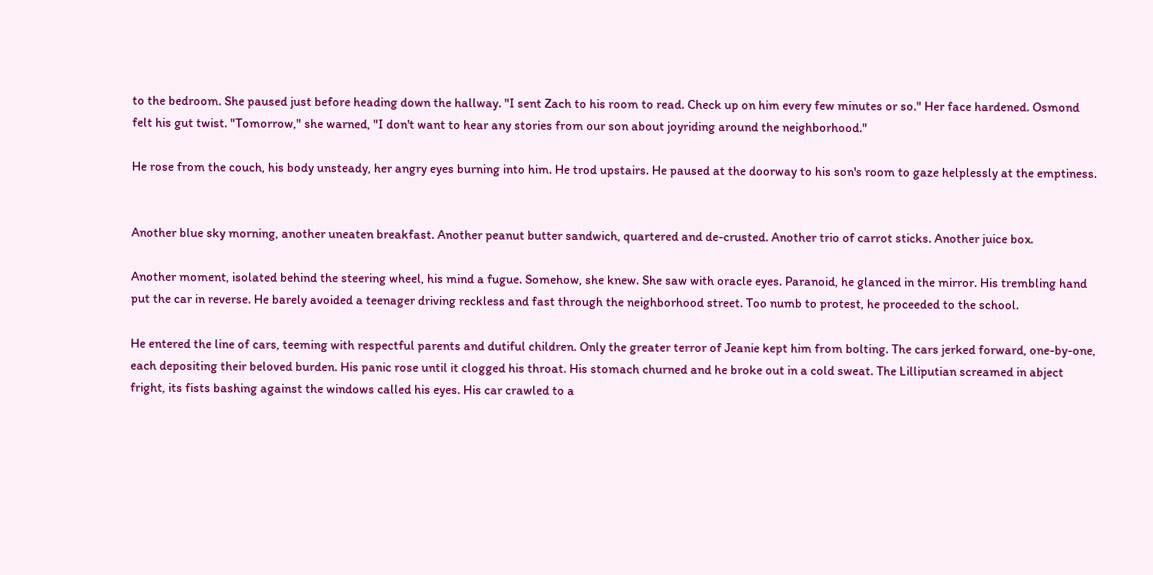to the bedroom. She paused just before heading down the hallway. "I sent Zach to his room to read. Check up on him every few minutes or so." Her face hardened. Osmond felt his gut twist. "Tomorrow," she warned, "I don't want to hear any stories from our son about joyriding around the neighborhood."

He rose from the couch, his body unsteady, her angry eyes burning into him. He trod upstairs. He paused at the doorway to his son's room to gaze helplessly at the emptiness.


Another blue sky morning, another uneaten breakfast. Another peanut butter sandwich, quartered and de-crusted. Another trio of carrot sticks. Another juice box.

Another moment, isolated behind the steering wheel, his mind a fugue. Somehow, she knew. She saw with oracle eyes. Paranoid, he glanced in the mirror. His trembling hand put the car in reverse. He barely avoided a teenager driving reckless and fast through the neighborhood street. Too numb to protest, he proceeded to the school.

He entered the line of cars, teeming with respectful parents and dutiful children. Only the greater terror of Jeanie kept him from bolting. The cars jerked forward, one-by-one, each depositing their beloved burden. His panic rose until it clogged his throat. His stomach churned and he broke out in a cold sweat. The Lilliputian screamed in abject fright, its fists bashing against the windows called his eyes. His car crawled to a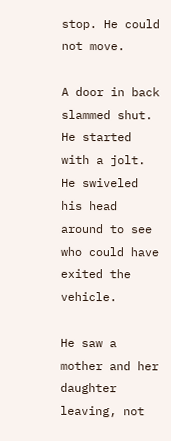stop. He could not move.

A door in back slammed shut. He started with a jolt. He swiveled his head around to see who could have exited the vehicle.

He saw a mother and her daughter leaving, not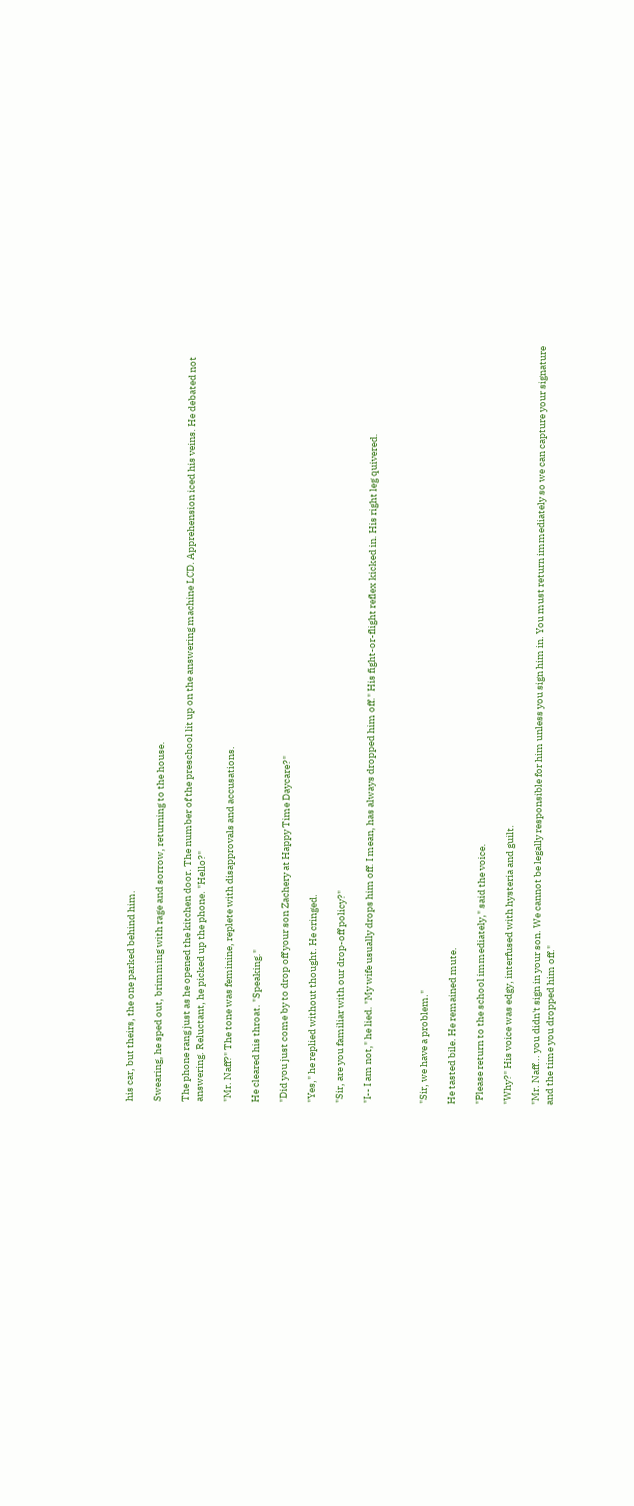his car, but theirs, the one parked behind him.

Swearing, he sped out, brimming with rage and sorrow, returning to the house.

The phone rang just as he opened the kitchen door. The number of the preschool lit up on the answering machine LCD. Apprehension iced his veins. He debated not answering. Reluctant, he picked up the phone. "Hello?"

"Mr. Naff?" The tone was feminine, replete with disapprovals and accusations.

He cleared his throat. "Speaking."

"Did you just come by to drop off your son Zachery at Happy Time Daycare?"

"Yes," he replied without thought. He cringed.

"Sir, are you familiar with our drop-off policy?"

"I-- I am not," he lied. "My wife usually drops him off. I mean, has always dropped him off." His fight-or-flight reflex kicked in. His right leg quivered.



"Sir, we have a problem."

He tasted bile. He remained mute.

"Please return to the school immediately," said the voice.

"Why?" His voice was edgy, interfused with hysteria and guilt.

"Mr. Naff... you didn't sign in your son. We cannot be legally responsible for him unless you sign him in. You must return immediately so we can capture your signature and the time you dropped him off."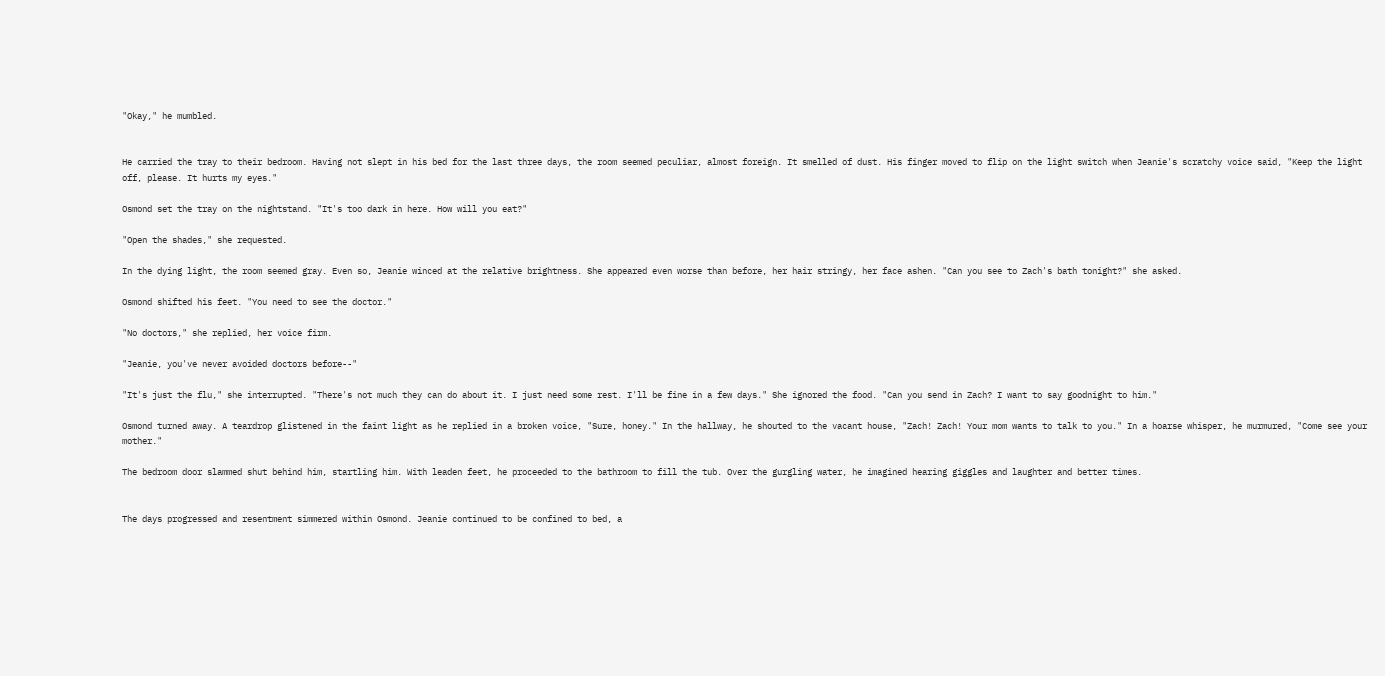"Okay," he mumbled.


He carried the tray to their bedroom. Having not slept in his bed for the last three days, the room seemed peculiar, almost foreign. It smelled of dust. His finger moved to flip on the light switch when Jeanie's scratchy voice said, "Keep the light off, please. It hurts my eyes."

Osmond set the tray on the nightstand. "It's too dark in here. How will you eat?"

"Open the shades," she requested.

In the dying light, the room seemed gray. Even so, Jeanie winced at the relative brightness. She appeared even worse than before, her hair stringy, her face ashen. "Can you see to Zach's bath tonight?" she asked.

Osmond shifted his feet. "You need to see the doctor."

"No doctors," she replied, her voice firm.

"Jeanie, you've never avoided doctors before--"

"It's just the flu," she interrupted. "There's not much they can do about it. I just need some rest. I'll be fine in a few days." She ignored the food. "Can you send in Zach? I want to say goodnight to him."

Osmond turned away. A teardrop glistened in the faint light as he replied in a broken voice, "Sure, honey." In the hallway, he shouted to the vacant house, "Zach! Zach! Your mom wants to talk to you." In a hoarse whisper, he murmured, "Come see your mother."

The bedroom door slammed shut behind him, startling him. With leaden feet, he proceeded to the bathroom to fill the tub. Over the gurgling water, he imagined hearing giggles and laughter and better times.


The days progressed and resentment simmered within Osmond. Jeanie continued to be confined to bed, a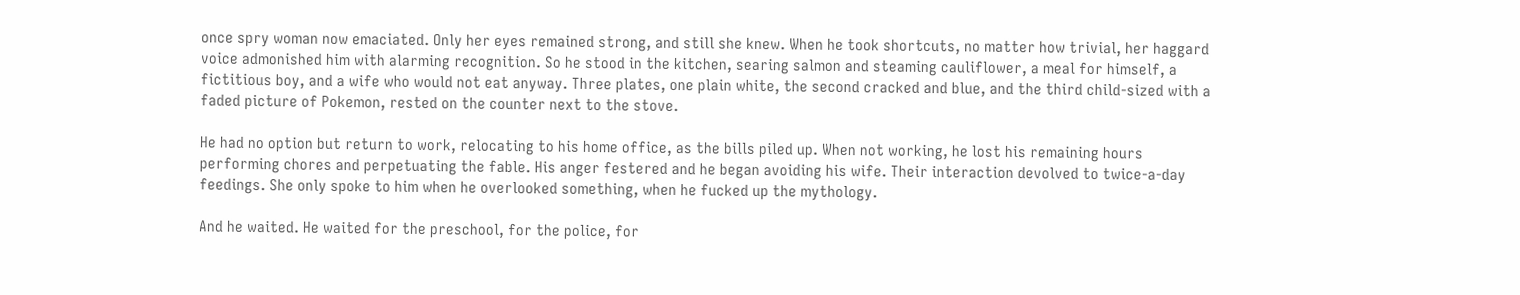once spry woman now emaciated. Only her eyes remained strong, and still she knew. When he took shortcuts, no matter how trivial, her haggard voice admonished him with alarming recognition. So he stood in the kitchen, searing salmon and steaming cauliflower, a meal for himself, a fictitious boy, and a wife who would not eat anyway. Three plates, one plain white, the second cracked and blue, and the third child-sized with a faded picture of Pokemon, rested on the counter next to the stove.

He had no option but return to work, relocating to his home office, as the bills piled up. When not working, he lost his remaining hours performing chores and perpetuating the fable. His anger festered and he began avoiding his wife. Their interaction devolved to twice-a-day feedings. She only spoke to him when he overlooked something, when he fucked up the mythology.

And he waited. He waited for the preschool, for the police, for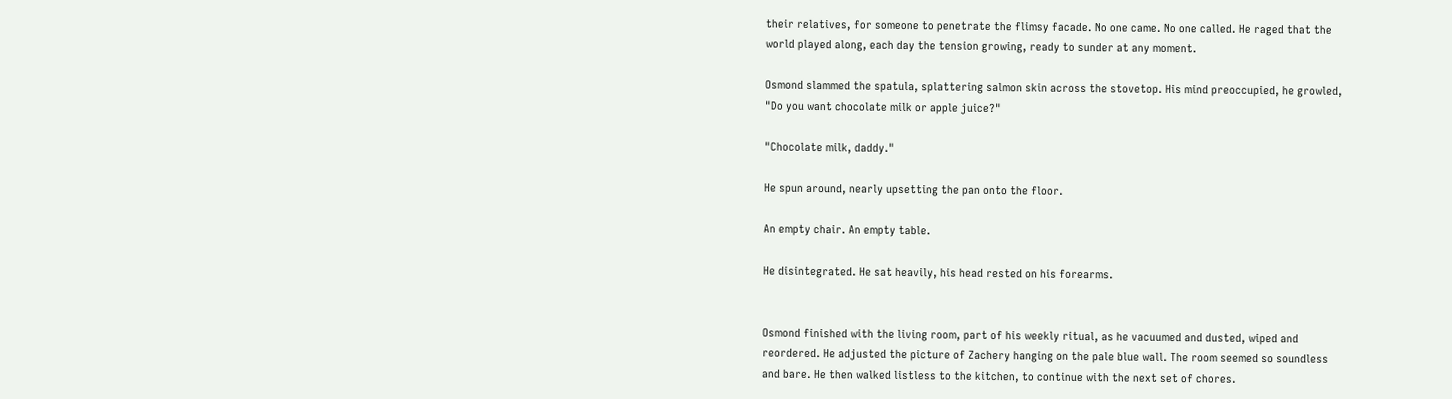their relatives, for someone to penetrate the flimsy facade. No one came. No one called. He raged that the world played along, each day the tension growing, ready to sunder at any moment.

Osmond slammed the spatula, splattering salmon skin across the stovetop. His mind preoccupied, he growled, "Do you want chocolate milk or apple juice?"

"Chocolate milk, daddy."

He spun around, nearly upsetting the pan onto the floor.

An empty chair. An empty table.

He disintegrated. He sat heavily, his head rested on his forearms.


Osmond finished with the living room, part of his weekly ritual, as he vacuumed and dusted, wiped and reordered. He adjusted the picture of Zachery hanging on the pale blue wall. The room seemed so soundless and bare. He then walked listless to the kitchen, to continue with the next set of chores.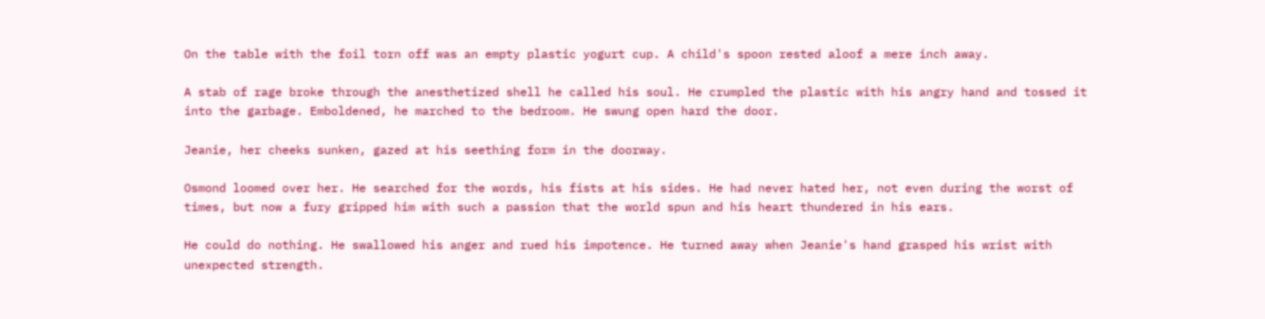On the table with the foil torn off was an empty plastic yogurt cup. A child's spoon rested aloof a mere inch away.

A stab of rage broke through the anesthetized shell he called his soul. He crumpled the plastic with his angry hand and tossed it into the garbage. Emboldened, he marched to the bedroom. He swung open hard the door.

Jeanie, her cheeks sunken, gazed at his seething form in the doorway.

Osmond loomed over her. He searched for the words, his fists at his sides. He had never hated her, not even during the worst of times, but now a fury gripped him with such a passion that the world spun and his heart thundered in his ears.

He could do nothing. He swallowed his anger and rued his impotence. He turned away when Jeanie's hand grasped his wrist with unexpected strength.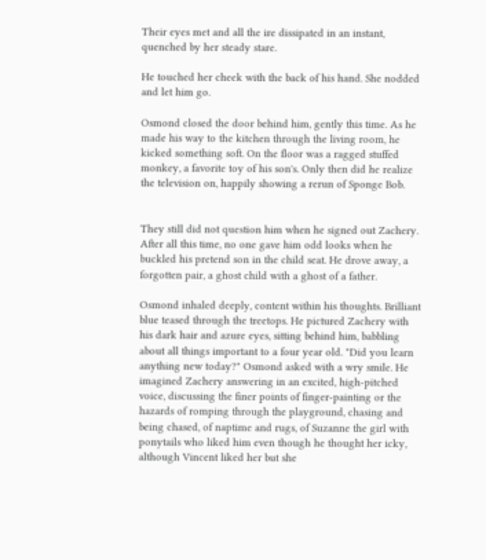Their eyes met and all the ire dissipated in an instant, quenched by her steady stare.

He touched her cheek with the back of his hand. She nodded and let him go.

Osmond closed the door behind him, gently this time. As he made his way to the kitchen through the living room, he kicked something soft. On the floor was a ragged stuffed monkey, a favorite toy of his son's. Only then did he realize the television on, happily showing a rerun of Sponge Bob.


They still did not question him when he signed out Zachery. After all this time, no one gave him odd looks when he buckled his pretend son in the child seat. He drove away, a forgotten pair, a ghost child with a ghost of a father.

Osmond inhaled deeply, content within his thoughts. Brilliant blue teased through the treetops. He pictured Zachery with his dark hair and azure eyes, sitting behind him, babbling about all things important to a four year old. "Did you learn anything new today?" Osmond asked with a wry smile. He imagined Zachery answering in an excited, high-pitched voice, discussing the finer points of finger-painting or the hazards of romping through the playground, chasing and being chased, of naptime and rugs, of Suzanne the girl with ponytails who liked him even though he thought her icky, although Vincent liked her but she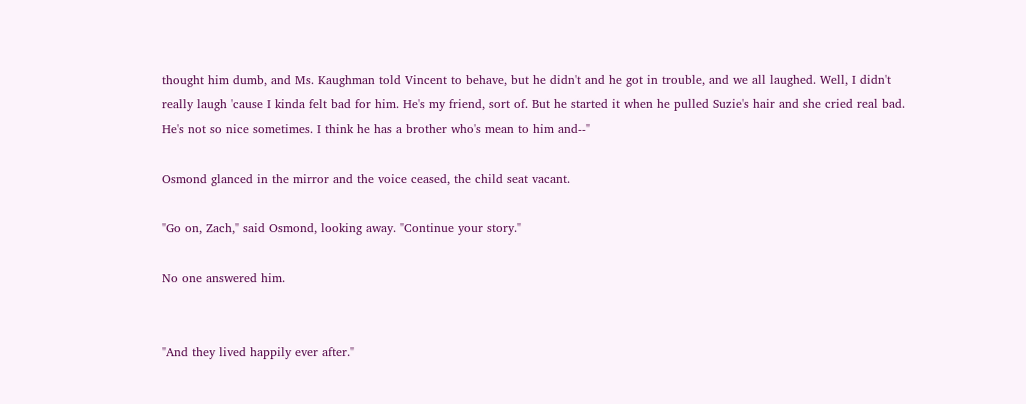thought him dumb, and Ms. Kaughman told Vincent to behave, but he didn't and he got in trouble, and we all laughed. Well, I didn't really laugh 'cause I kinda felt bad for him. He's my friend, sort of. But he started it when he pulled Suzie's hair and she cried real bad. He's not so nice sometimes. I think he has a brother who's mean to him and--"

Osmond glanced in the mirror and the voice ceased, the child seat vacant.

"Go on, Zach," said Osmond, looking away. "Continue your story."

No one answered him.


"And they lived happily ever after."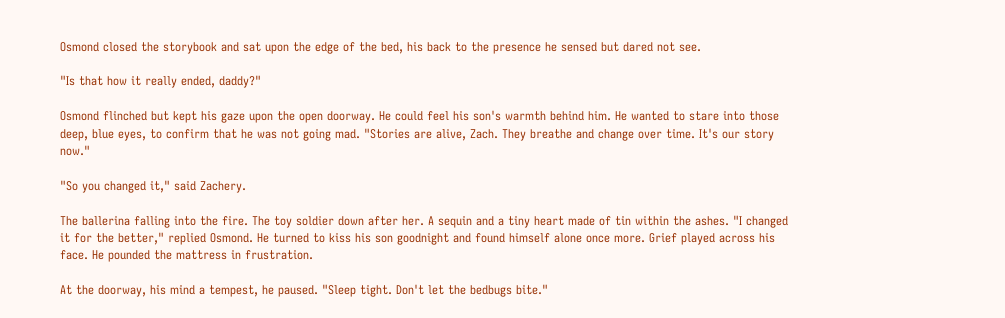Osmond closed the storybook and sat upon the edge of the bed, his back to the presence he sensed but dared not see.

"Is that how it really ended, daddy?"

Osmond flinched but kept his gaze upon the open doorway. He could feel his son's warmth behind him. He wanted to stare into those deep, blue eyes, to confirm that he was not going mad. "Stories are alive, Zach. They breathe and change over time. It's our story now."

"So you changed it," said Zachery.

The ballerina falling into the fire. The toy soldier down after her. A sequin and a tiny heart made of tin within the ashes. "I changed it for the better," replied Osmond. He turned to kiss his son goodnight and found himself alone once more. Grief played across his face. He pounded the mattress in frustration.

At the doorway, his mind a tempest, he paused. "Sleep tight. Don't let the bedbugs bite."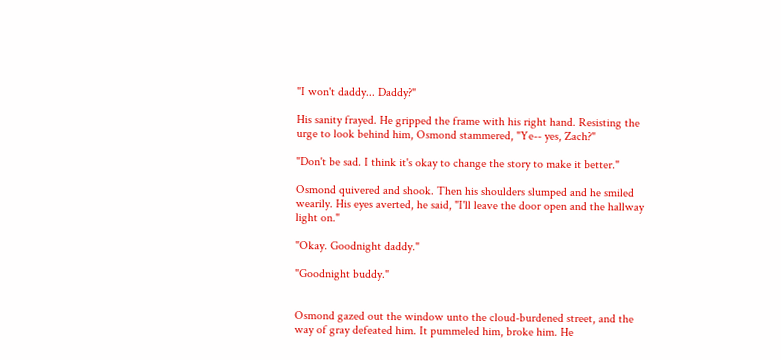"I won't daddy... Daddy?"

His sanity frayed. He gripped the frame with his right hand. Resisting the urge to look behind him, Osmond stammered, "Ye-- yes, Zach?"

"Don't be sad. I think it's okay to change the story to make it better."

Osmond quivered and shook. Then his shoulders slumped and he smiled wearily. His eyes averted, he said, "I'll leave the door open and the hallway light on."

"Okay. Goodnight daddy."

"Goodnight buddy."


Osmond gazed out the window unto the cloud-burdened street, and the way of gray defeated him. It pummeled him, broke him. He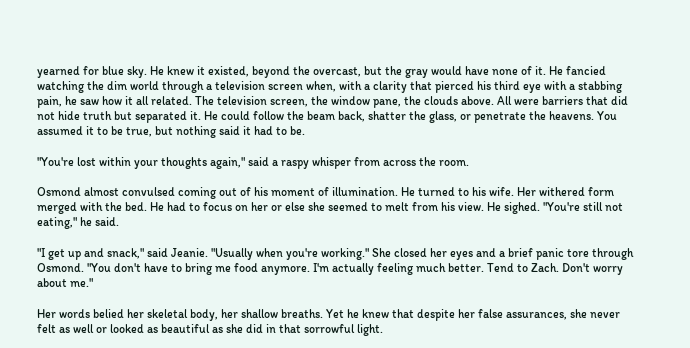yearned for blue sky. He knew it existed, beyond the overcast, but the gray would have none of it. He fancied watching the dim world through a television screen when, with a clarity that pierced his third eye with a stabbing pain, he saw how it all related. The television screen, the window pane, the clouds above. All were barriers that did not hide truth but separated it. He could follow the beam back, shatter the glass, or penetrate the heavens. You assumed it to be true, but nothing said it had to be.

"You're lost within your thoughts again," said a raspy whisper from across the room.

Osmond almost convulsed coming out of his moment of illumination. He turned to his wife. Her withered form merged with the bed. He had to focus on her or else she seemed to melt from his view. He sighed. "You're still not eating," he said.

"I get up and snack," said Jeanie. "Usually when you're working." She closed her eyes and a brief panic tore through Osmond. "You don't have to bring me food anymore. I'm actually feeling much better. Tend to Zach. Don't worry about me."

Her words belied her skeletal body, her shallow breaths. Yet he knew that despite her false assurances, she never felt as well or looked as beautiful as she did in that sorrowful light.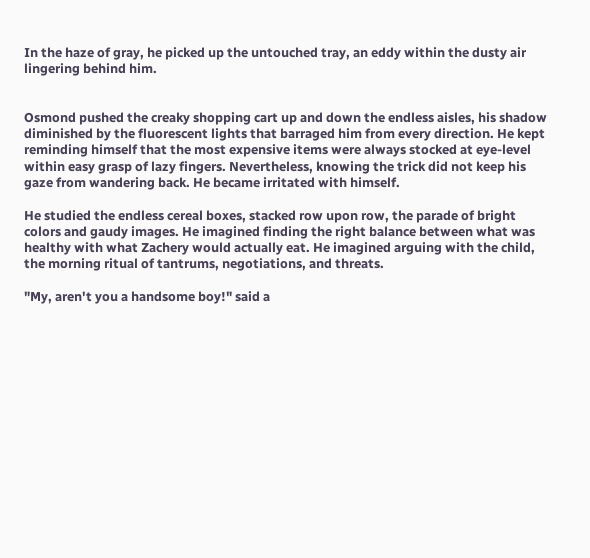In the haze of gray, he picked up the untouched tray, an eddy within the dusty air lingering behind him.


Osmond pushed the creaky shopping cart up and down the endless aisles, his shadow diminished by the fluorescent lights that barraged him from every direction. He kept reminding himself that the most expensive items were always stocked at eye-level within easy grasp of lazy fingers. Nevertheless, knowing the trick did not keep his gaze from wandering back. He became irritated with himself.

He studied the endless cereal boxes, stacked row upon row, the parade of bright colors and gaudy images. He imagined finding the right balance between what was healthy with what Zachery would actually eat. He imagined arguing with the child, the morning ritual of tantrums, negotiations, and threats.

"My, aren't you a handsome boy!" said a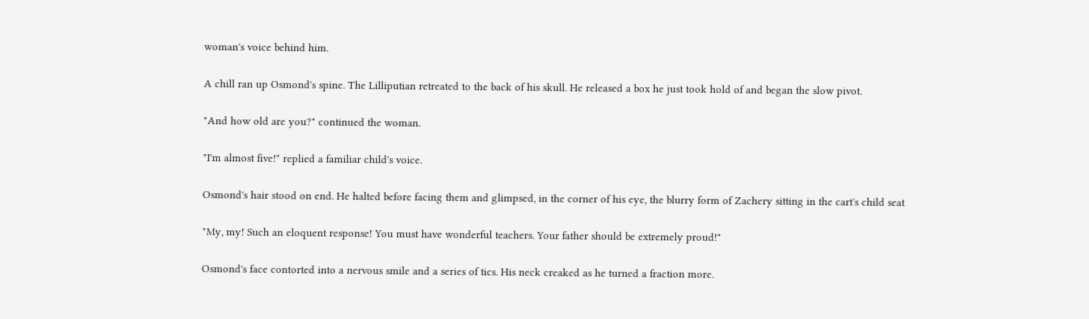woman's voice behind him.

A chill ran up Osmond's spine. The Lilliputian retreated to the back of his skull. He released a box he just took hold of and began the slow pivot.

"And how old are you?" continued the woman.

"I'm almost five!" replied a familiar child's voice.

Osmond's hair stood on end. He halted before facing them and glimpsed, in the corner of his eye, the blurry form of Zachery sitting in the cart's child seat

"My, my! Such an eloquent response! You must have wonderful teachers. Your father should be extremely proud!"

Osmond's face contorted into a nervous smile and a series of tics. His neck creaked as he turned a fraction more.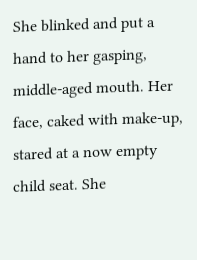She blinked and put a hand to her gasping, middle-aged mouth. Her face, caked with make-up, stared at a now empty child seat. She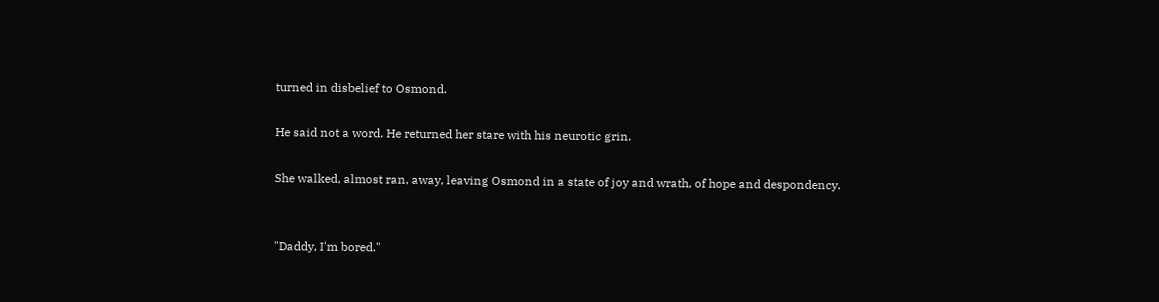turned in disbelief to Osmond.

He said not a word. He returned her stare with his neurotic grin.

She walked, almost ran, away, leaving Osmond in a state of joy and wrath, of hope and despondency.


"Daddy, I'm bored."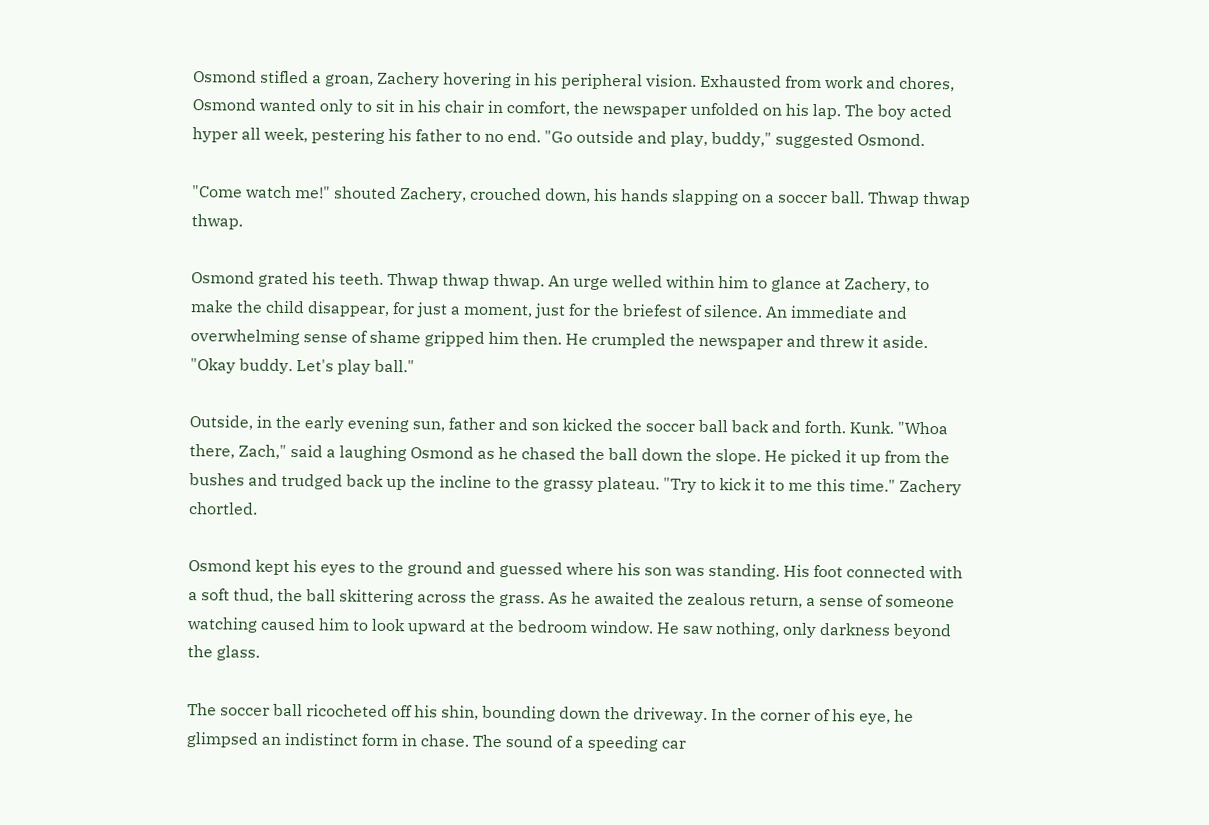Osmond stifled a groan, Zachery hovering in his peripheral vision. Exhausted from work and chores, Osmond wanted only to sit in his chair in comfort, the newspaper unfolded on his lap. The boy acted hyper all week, pestering his father to no end. "Go outside and play, buddy," suggested Osmond.

"Come watch me!" shouted Zachery, crouched down, his hands slapping on a soccer ball. Thwap thwap thwap.

Osmond grated his teeth. Thwap thwap thwap. An urge welled within him to glance at Zachery, to make the child disappear, for just a moment, just for the briefest of silence. An immediate and overwhelming sense of shame gripped him then. He crumpled the newspaper and threw it aside. "Okay buddy. Let's play ball."

Outside, in the early evening sun, father and son kicked the soccer ball back and forth. Kunk. "Whoa there, Zach," said a laughing Osmond as he chased the ball down the slope. He picked it up from the bushes and trudged back up the incline to the grassy plateau. "Try to kick it to me this time." Zachery chortled.

Osmond kept his eyes to the ground and guessed where his son was standing. His foot connected with a soft thud, the ball skittering across the grass. As he awaited the zealous return, a sense of someone watching caused him to look upward at the bedroom window. He saw nothing, only darkness beyond the glass.

The soccer ball ricocheted off his shin, bounding down the driveway. In the corner of his eye, he glimpsed an indistinct form in chase. The sound of a speeding car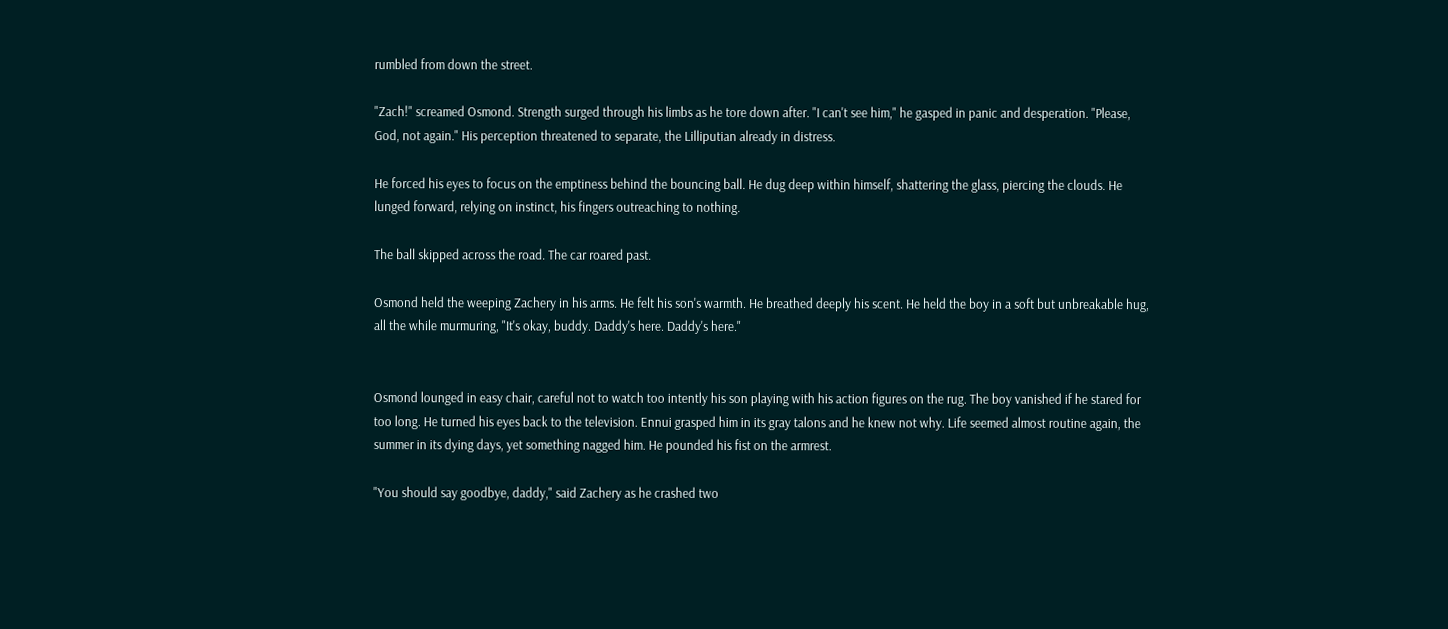rumbled from down the street.

"Zach!" screamed Osmond. Strength surged through his limbs as he tore down after. "I can't see him," he gasped in panic and desperation. "Please, God, not again." His perception threatened to separate, the Lilliputian already in distress.

He forced his eyes to focus on the emptiness behind the bouncing ball. He dug deep within himself, shattering the glass, piercing the clouds. He lunged forward, relying on instinct, his fingers outreaching to nothing.

The ball skipped across the road. The car roared past.

Osmond held the weeping Zachery in his arms. He felt his son's warmth. He breathed deeply his scent. He held the boy in a soft but unbreakable hug, all the while murmuring, "It's okay, buddy. Daddy's here. Daddy's here."


Osmond lounged in easy chair, careful not to watch too intently his son playing with his action figures on the rug. The boy vanished if he stared for too long. He turned his eyes back to the television. Ennui grasped him in its gray talons and he knew not why. Life seemed almost routine again, the summer in its dying days, yet something nagged him. He pounded his fist on the armrest.

"You should say goodbye, daddy," said Zachery as he crashed two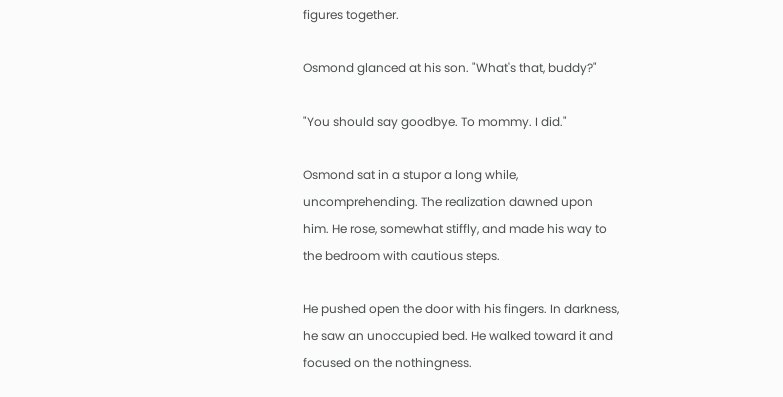figures together.

Osmond glanced at his son. "What's that, buddy?"

"You should say goodbye. To mommy. I did."

Osmond sat in a stupor a long while, uncomprehending. The realization dawned upon him. He rose, somewhat stiffly, and made his way to the bedroom with cautious steps.

He pushed open the door with his fingers. In darkness, he saw an unoccupied bed. He walked toward it and focused on the nothingness.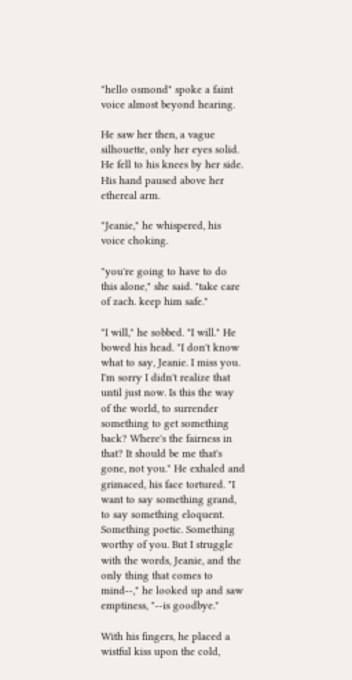"hello osmond" spoke a faint voice almost beyond hearing.

He saw her then, a vague silhouette, only her eyes solid. He fell to his knees by her side. His hand paused above her ethereal arm.

"Jeanie," he whispered, his voice choking.

"you're going to have to do this alone," she said. "take care of zach. keep him safe."

"I will," he sobbed. "I will." He bowed his head. "I don't know what to say, Jeanie. I miss you. I'm sorry I didn't realize that until just now. Is this the way of the world, to surrender something to get something back? Where's the fairness in that? It should be me that's gone, not you." He exhaled and grimaced, his face tortured. "I want to say something grand, to say something eloquent. Something poetic. Something worthy of you. But I struggle with the words, Jeanie, and the only thing that comes to mind--," he looked up and saw emptiness, "--is goodbye."

With his fingers, he placed a wistful kiss upon the cold,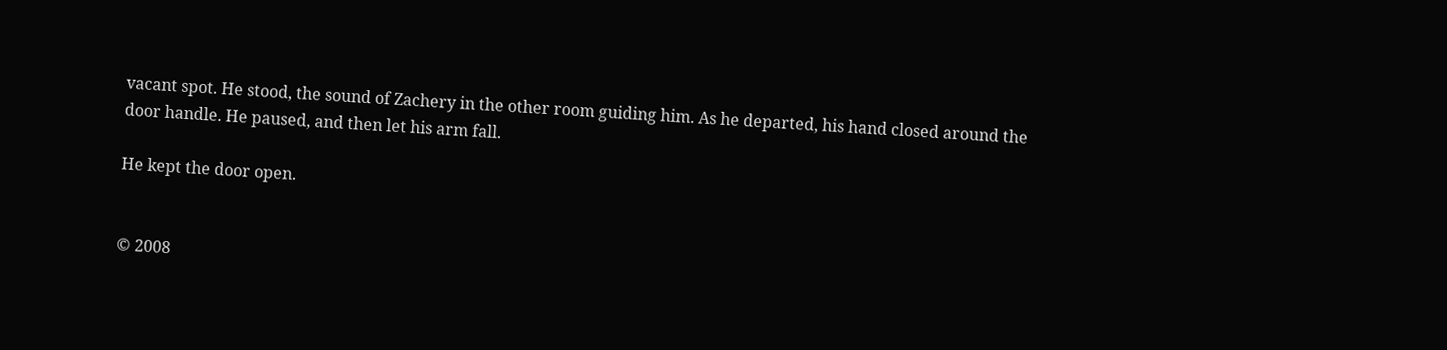vacant spot. He stood, the sound of Zachery in the other room guiding him. As he departed, his hand closed around the door handle. He paused, and then let his arm fall.

He kept the door open.


© 2008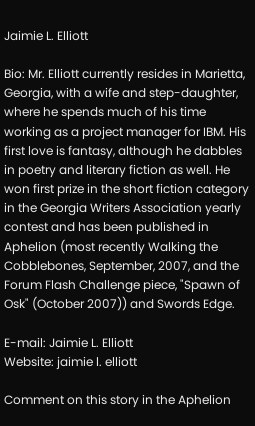Jaimie L. Elliott

Bio: Mr. Elliott currently resides in Marietta, Georgia, with a wife and step-daughter, where he spends much of his time working as a project manager for IBM. His first love is fantasy, although he dabbles in poetry and literary fiction as well. He won first prize in the short fiction category in the Georgia Writers Association yearly contest and has been published in Aphelion (most recently Walking the Cobblebones, September, 2007, and the Forum Flash Challenge piece, "Spawn of Osk" (October 2007)) and Swords Edge.

E-mail: Jaimie L. Elliott
Website: jaimie l. elliott

Comment on this story in the Aphelion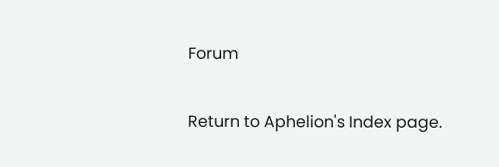Forum

Return to Aphelion's Index page.